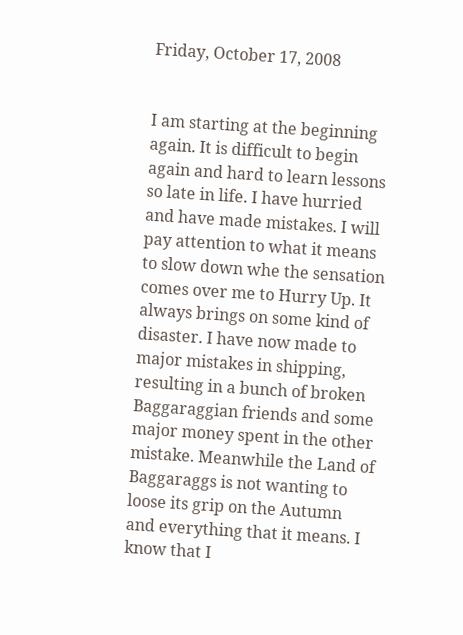Friday, October 17, 2008


I am starting at the beginning again. It is difficult to begin again and hard to learn lessons so late in life. I have hurried and have made mistakes. I will pay attention to what it means to slow down whe the sensation comes over me to Hurry Up. It always brings on some kind of disaster. I have now made to major mistakes in shipping, resulting in a bunch of broken Baggaraggian friends and some major money spent in the other mistake. Meanwhile the Land of Baggaraggs is not wanting to loose its grip on the Autumn and everything that it means. I know that I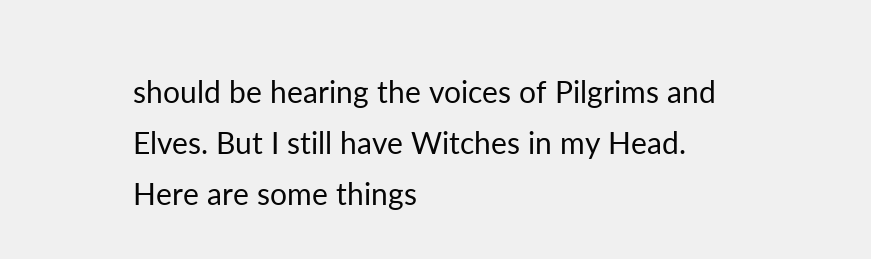should be hearing the voices of Pilgrims and Elves. But I still have Witches in my Head. Here are some things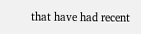that have had recent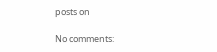posts on

No comments: